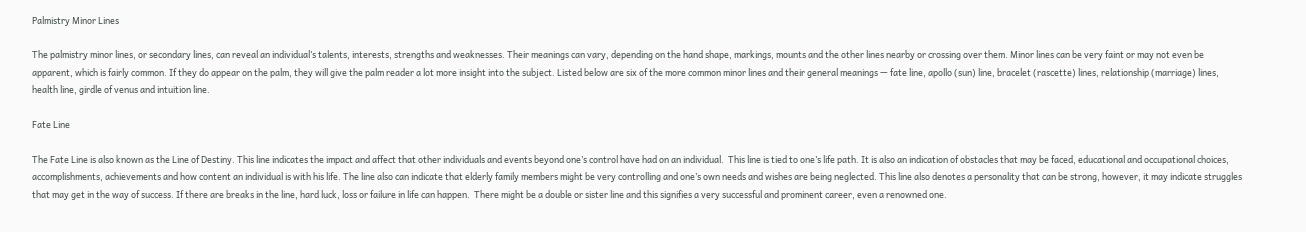Palmistry Minor Lines

The palmistry minor lines, or secondary lines, can reveal an individual’s talents, interests, strengths and weaknesses. Their meanings can vary, depending on the hand shape, markings, mounts and the other lines nearby or crossing over them. Minor lines can be very faint or may not even be apparent, which is fairly common. If they do appear on the palm, they will give the palm reader a lot more insight into the subject. Listed below are six of the more common minor lines and their general meanings — fate line, apollo (sun) line, bracelet (rascette) lines, relationship (marriage) lines, health line, girdle of venus and intuition line.

Fate Line

The Fate Line is also known as the Line of Destiny. This line indicates the impact and affect that other individuals and events beyond one’s control have had on an individual.  This line is tied to one’s life path. It is also an indication of obstacles that may be faced, educational and occupational choices, accomplishments, achievements and how content an individual is with his life. The line also can indicate that elderly family members might be very controlling and one’s own needs and wishes are being neglected. This line also denotes a personality that can be strong, however, it may indicate struggles that may get in the way of success. If there are breaks in the line, hard luck, loss or failure in life can happen.  There might be a double or sister line and this signifies a very successful and prominent career, even a renowned one.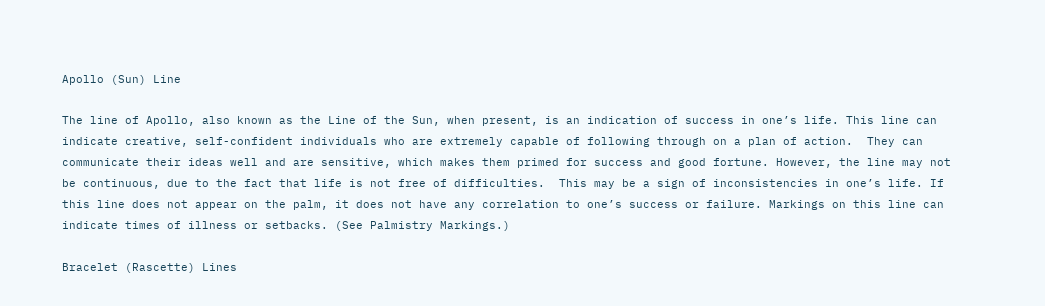Apollo (Sun) Line

The line of Apollo, also known as the Line of the Sun, when present, is an indication of success in one’s life. This line can indicate creative, self-confident individuals who are extremely capable of following through on a plan of action.  They can communicate their ideas well and are sensitive, which makes them primed for success and good fortune. However, the line may not be continuous, due to the fact that life is not free of difficulties.  This may be a sign of inconsistencies in one’s life. If this line does not appear on the palm, it does not have any correlation to one’s success or failure. Markings on this line can indicate times of illness or setbacks. (See Palmistry Markings.)

Bracelet (Rascette) Lines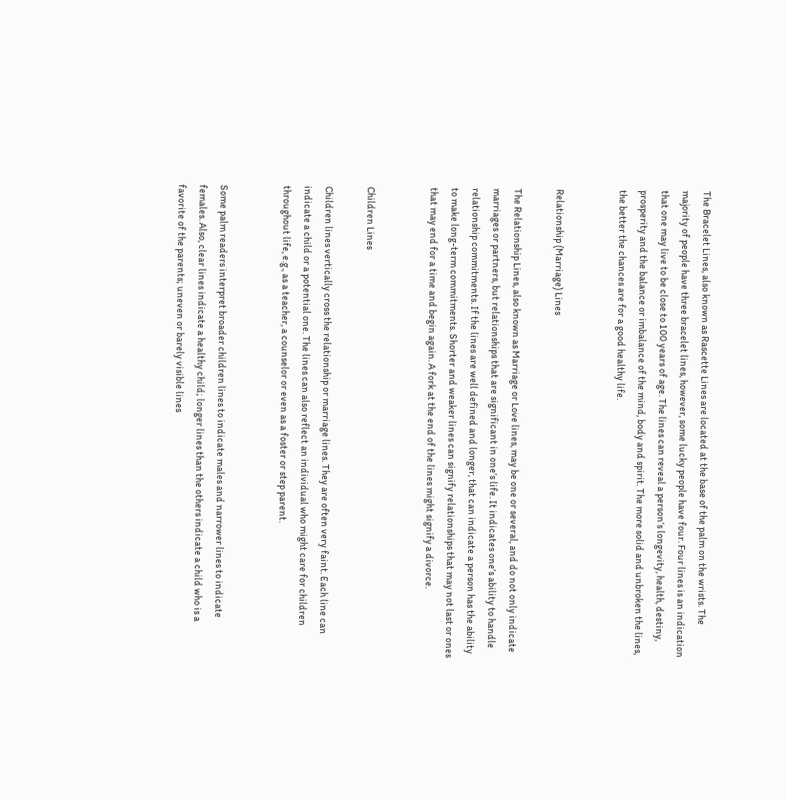The Bracelet Lines, also known as Rascette Lines are located at the base of the palm on the wrists. The majority of people have three bracelet lines, however, some lucky people have four. Four lines is an indication that one may live to be close to 100 years of age. The lines can reveal a person’s longevity, health, destiny, prosperity and the balance or imbalance of the mind, body and spirit. The more solid and unbroken the lines, the better the chances are for a good healthy life.


Relationship (Marriage) Lines

The Relationship Lines, also known as Marriage or Love lines, may be one or several, and do not only indicate marriages or partners, but relationships that are significant in one’s life. It indicates one’s ability to handle relationship commitments. If the lines are well defined and longer, that can indicate a person has the ability to make long-term commitments. Shorter and weaker lines can signify relationships that may not last or ones that may end for a time and begin again. A fork at the end of the lines might signify a divorce.


Children Lines

Children lines vertically cross the relationship or marriage lines. They are often very faint. Each line can indicate a child or a potential one. The lines can also reflect an individual who might care for children throughout life, e.g., as a teacher, a counselor or even as a foster or step parent.


Some palm readers interpret broader children lines to indicate males and narrower lines to indicate females. Also, clear lines indicate a healthy child; longer lines than the others indicate a child who is a favorite of the parents; uneven or barely visible lines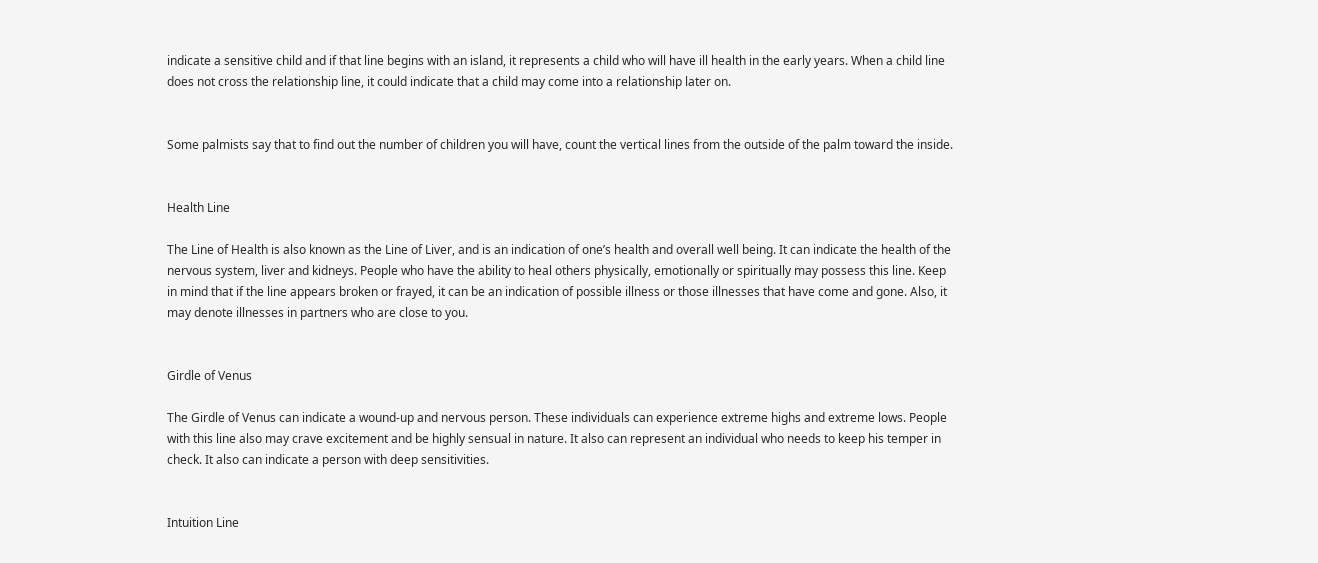indicate a sensitive child and if that line begins with an island, it represents a child who will have ill health in the early years. When a child line does not cross the relationship line, it could indicate that a child may come into a relationship later on.


Some palmists say that to find out the number of children you will have, count the vertical lines from the outside of the palm toward the inside.


Health Line

The Line of Health is also known as the Line of Liver, and is an indication of one’s health and overall well being. It can indicate the health of the nervous system, liver and kidneys. People who have the ability to heal others physically, emotionally or spiritually may possess this line. Keep in mind that if the line appears broken or frayed, it can be an indication of possible illness or those illnesses that have come and gone. Also, it may denote illnesses in partners who are close to you.


Girdle of Venus

The Girdle of Venus can indicate a wound-up and nervous person. These individuals can experience extreme highs and extreme lows. People with this line also may crave excitement and be highly sensual in nature. It also can represent an individual who needs to keep his temper in check. It also can indicate a person with deep sensitivities.


Intuition Line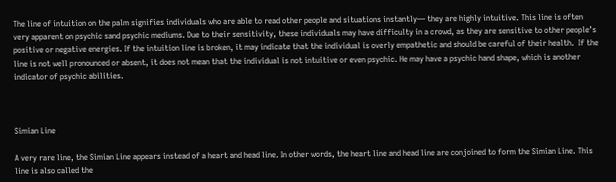The line of intuition on the palm signifies individuals who are able to read other people and situations instantly— they are highly intuitive. This line is often very apparent on psychic sand psychic mediums. Due to their sensitivity, these individuals may have difficulty in a crowd, as they are sensitive to other people’s positive or negative energies. If the intuition line is broken, it may indicate that the individual is overly empathetic and should be careful of their health.  If the line is not well pronounced or absent, it does not mean that the individual is not intuitive or even psychic. He may have a psychic hand shape, which is another indicator of psychic abilities.



Simian Line

A very rare line, the Simian Line appears instead of a heart and head line. In other words, the heart line and head line are conjoined to form the Simian Line. This line is also called the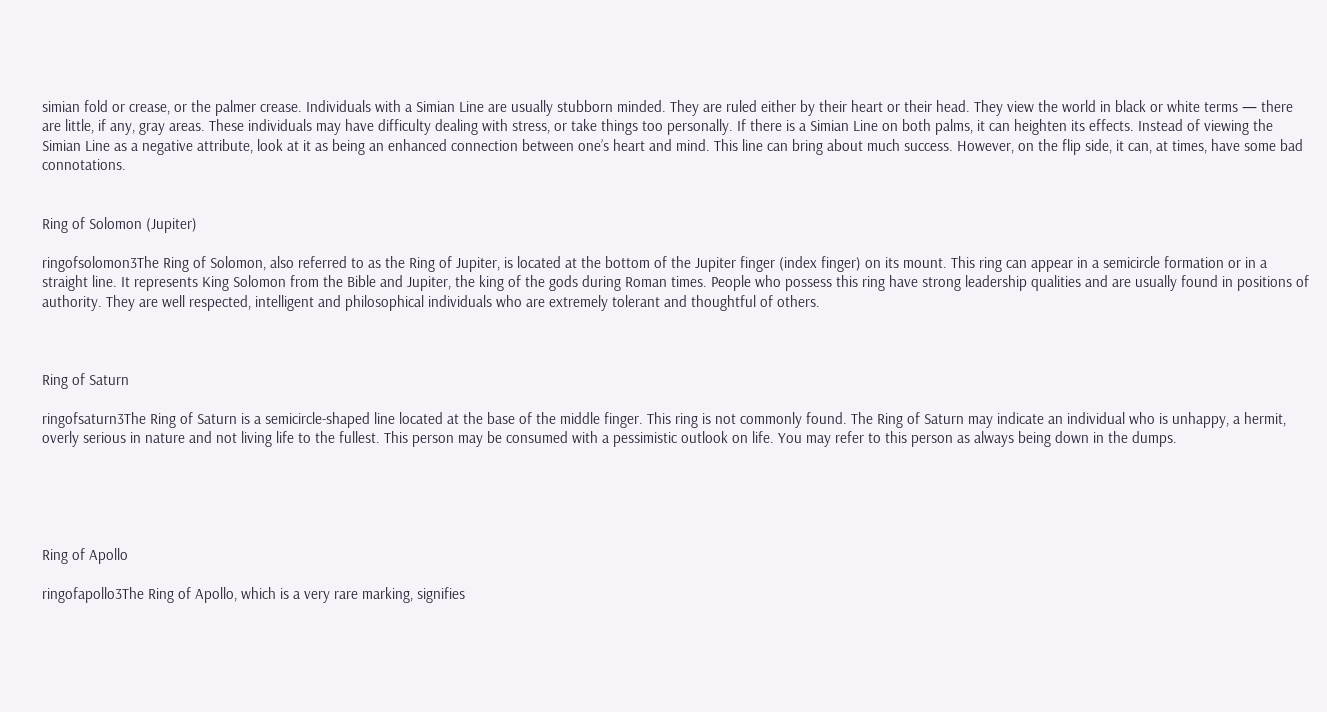simian fold or crease, or the palmer crease. Individuals with a Simian Line are usually stubborn minded. They are ruled either by their heart or their head. They view the world in black or white terms — there are little, if any, gray areas. These individuals may have difficulty dealing with stress, or take things too personally. If there is a Simian Line on both palms, it can heighten its effects. Instead of viewing the Simian Line as a negative attribute, look at it as being an enhanced connection between one’s heart and mind. This line can bring about much success. However, on the flip side, it can, at times, have some bad connotations.


Ring of Solomon (Jupiter)

ringofsolomon3The Ring of Solomon, also referred to as the Ring of Jupiter, is located at the bottom of the Jupiter finger (index finger) on its mount. This ring can appear in a semicircle formation or in a straight line. It represents King Solomon from the Bible and Jupiter, the king of the gods during Roman times. People who possess this ring have strong leadership qualities and are usually found in positions of authority. They are well respected, intelligent and philosophical individuals who are extremely tolerant and thoughtful of others.



Ring of Saturn

ringofsaturn3The Ring of Saturn is a semicircle-shaped line located at the base of the middle finger. This ring is not commonly found. The Ring of Saturn may indicate an individual who is unhappy, a hermit, overly serious in nature and not living life to the fullest. This person may be consumed with a pessimistic outlook on life. You may refer to this person as always being down in the dumps.





Ring of Apollo

ringofapollo3The Ring of Apollo, which is a very rare marking, signifies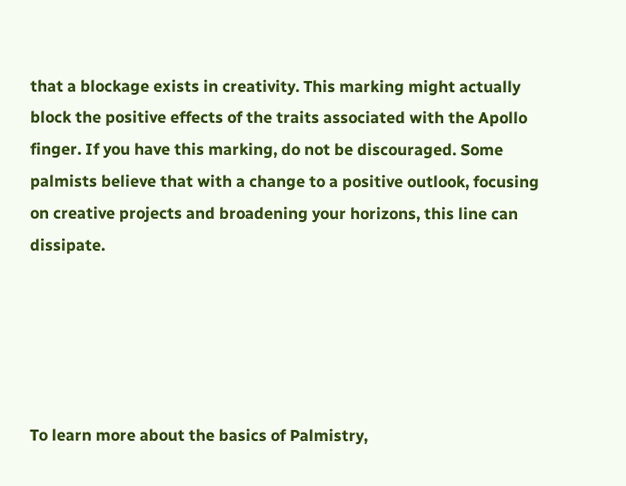that a blockage exists in creativity. This marking might actually block the positive effects of the traits associated with the Apollo finger. If you have this marking, do not be discouraged. Some palmists believe that with a change to a positive outlook, focusing on creative projects and broadening your horizons, this line can dissipate.





To learn more about the basics of Palmistry,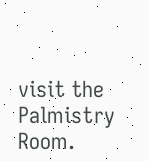visit the Palmistry Room.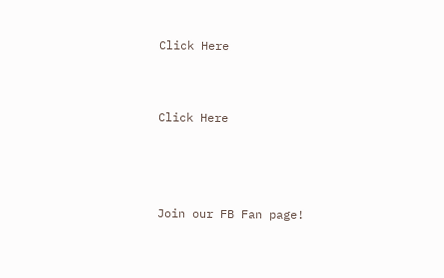Click Here


Click Here



Join our FB Fan page!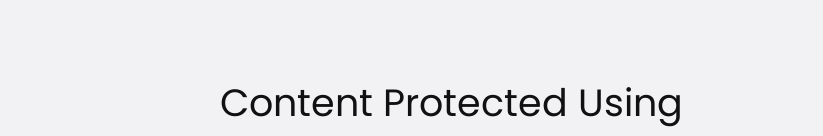Content Protected Using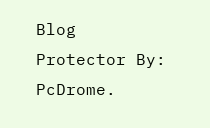Blog Protector By: PcDrome.